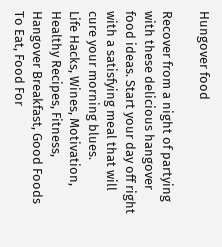Hungover food

Recover from a night of partying with these delicious hangover food ideas. Start your day off right with a satisfying meal that will cure your morning blues.
Life Hacks, Wines, Motivation, Healthy Recipes, Fitness, Hangover Breakfast, Good Foods To Eat, Food For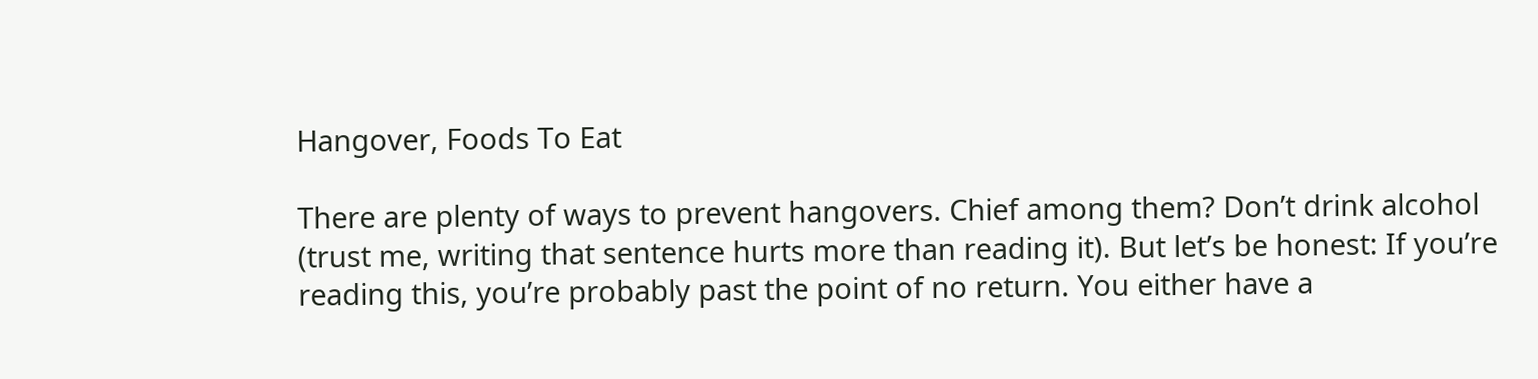Hangover, Foods To Eat

There are plenty of ways to prevent hangovers. Chief among them? Don’t drink alcohol (trust me, writing that sentence hurts more than reading it). But let’s be honest: If you’re reading this, you’re probably past the point of no return. You either have a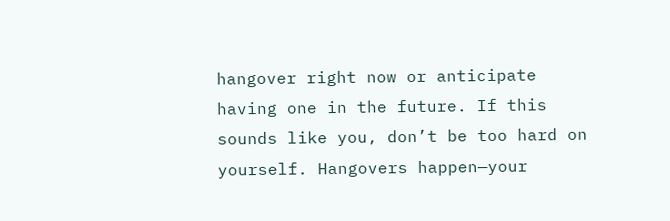hangover right now or anticipate having one in the future. If this sounds like you, don’t be too hard on yourself. Hangovers happen—your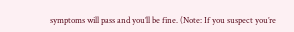symptoms will pass and you’ll be fine. (Note: If you suspect you’re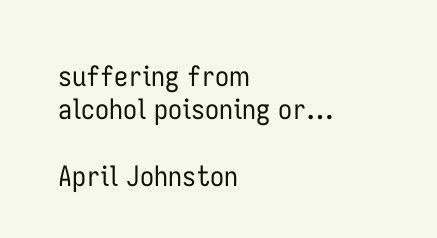suffering from alcohol poisoning or…

April Johnston